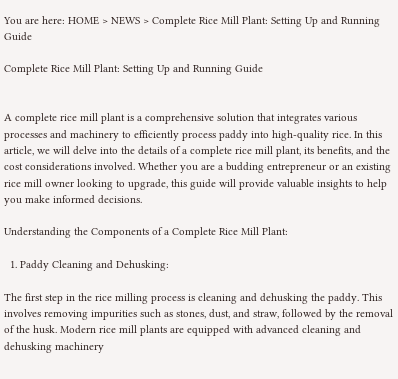You are here: HOME > NEWS > Complete Rice Mill Plant: Setting Up and Running Guide

Complete Rice Mill Plant: Setting Up and Running Guide


A complete rice mill plant is a comprehensive solution that integrates various processes and machinery to efficiently process paddy into high-quality rice. In this article, we will delve into the details of a complete rice mill plant, its benefits, and the cost considerations involved. Whether you are a budding entrepreneur or an existing rice mill owner looking to upgrade, this guide will provide valuable insights to help you make informed decisions.

Understanding the Components of a Complete Rice Mill Plant:

  1. Paddy Cleaning and Dehusking:

The first step in the rice milling process is cleaning and dehusking the paddy. This involves removing impurities such as stones, dust, and straw, followed by the removal of the husk. Modern rice mill plants are equipped with advanced cleaning and dehusking machinery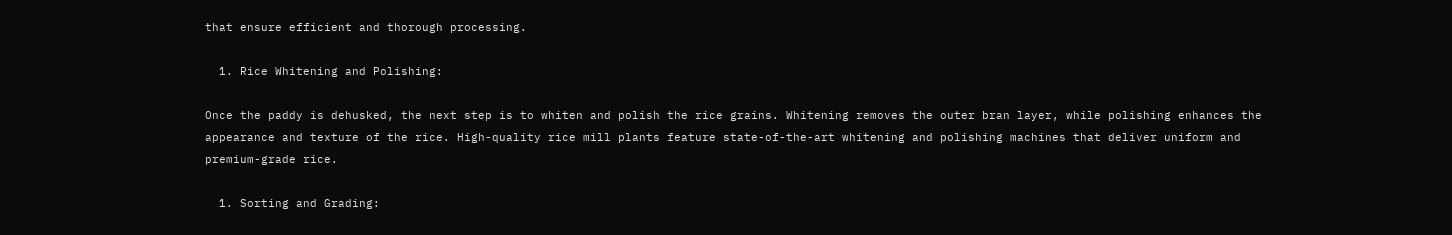that ensure efficient and thorough processing.

  1. Rice Whitening and Polishing:

Once the paddy is dehusked, the next step is to whiten and polish the rice grains. Whitening removes the outer bran layer, while polishing enhances the appearance and texture of the rice. High-quality rice mill plants feature state-of-the-art whitening and polishing machines that deliver uniform and premium-grade rice.

  1. Sorting and Grading: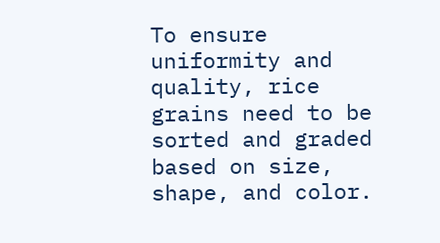To ensure uniformity and quality, rice grains need to be sorted and graded based on size, shape, and color.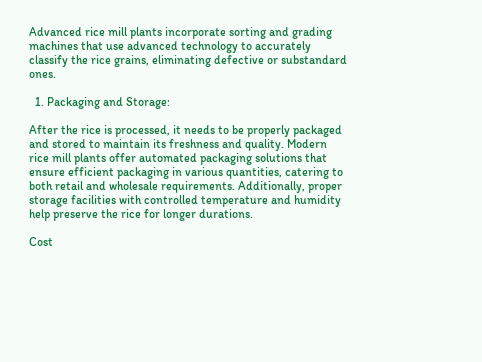Advanced rice mill plants incorporate sorting and grading machines that use advanced technology to accurately classify the rice grains, eliminating defective or substandard ones.

  1. Packaging and Storage:

After the rice is processed, it needs to be properly packaged and stored to maintain its freshness and quality. Modern rice mill plants offer automated packaging solutions that ensure efficient packaging in various quantities, catering to both retail and wholesale requirements. Additionally, proper storage facilities with controlled temperature and humidity help preserve the rice for longer durations.

Cost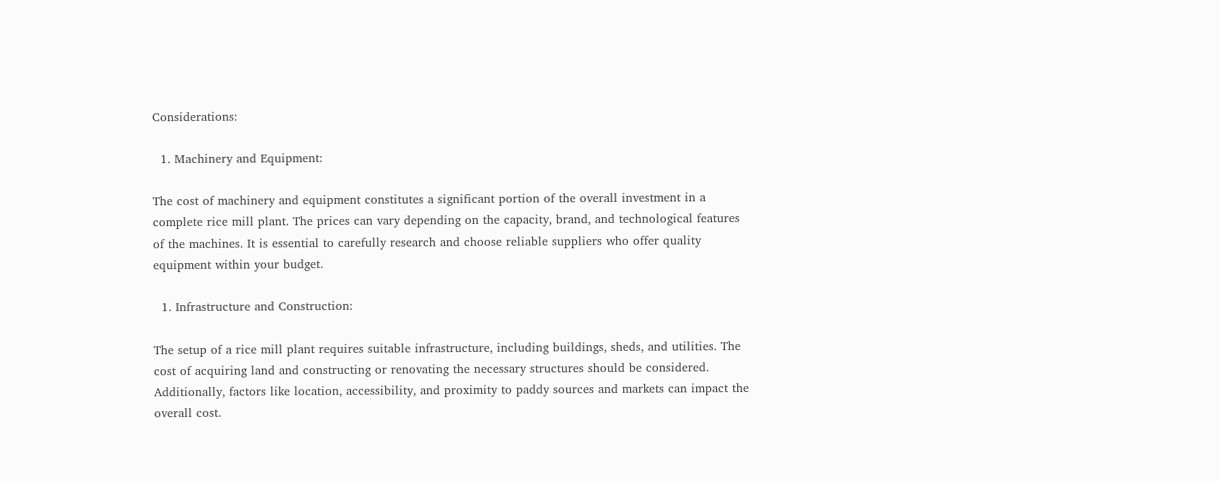Considerations:

  1. Machinery and Equipment:

The cost of machinery and equipment constitutes a significant portion of the overall investment in a complete rice mill plant. The prices can vary depending on the capacity, brand, and technological features of the machines. It is essential to carefully research and choose reliable suppliers who offer quality equipment within your budget.

  1. Infrastructure and Construction:

The setup of a rice mill plant requires suitable infrastructure, including buildings, sheds, and utilities. The cost of acquiring land and constructing or renovating the necessary structures should be considered. Additionally, factors like location, accessibility, and proximity to paddy sources and markets can impact the overall cost.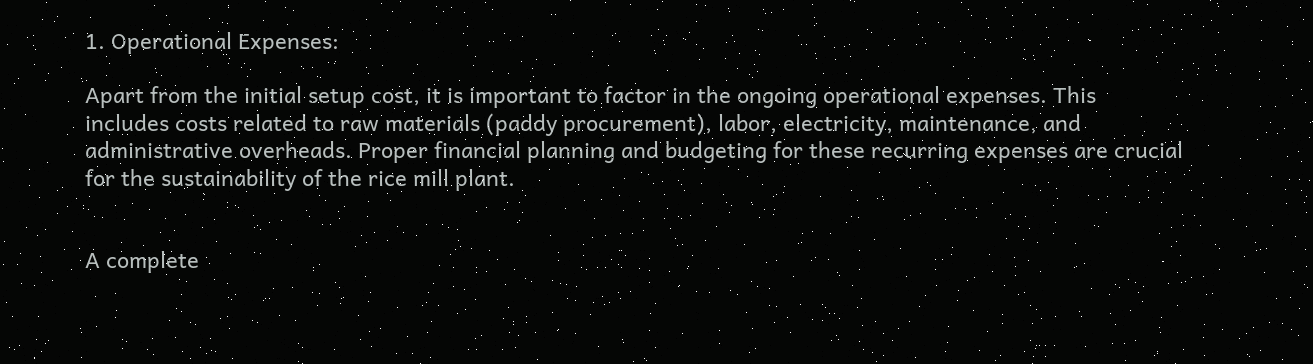1. Operational Expenses:

Apart from the initial setup cost, it is important to factor in the ongoing operational expenses. This includes costs related to raw materials (paddy procurement), labor, electricity, maintenance, and administrative overheads. Proper financial planning and budgeting for these recurring expenses are crucial for the sustainability of the rice mill plant.


A complete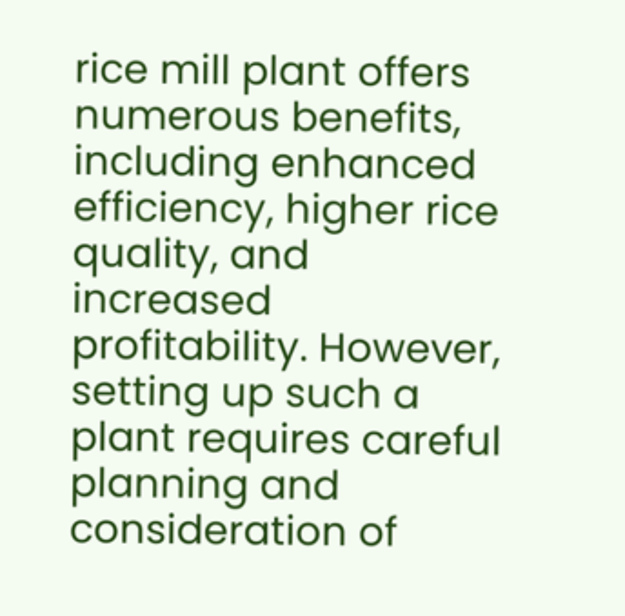rice mill plant offers numerous benefits, including enhanced efficiency, higher rice quality, and increased profitability. However, setting up such a plant requires careful planning and consideration of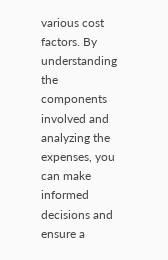various cost factors. By understanding the components involved and analyzing the expenses, you can make informed decisions and ensure a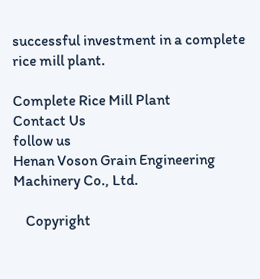successful investment in a complete rice mill plant.

Complete Rice Mill Plant
Contact Us
follow us
Henan Voson Grain Engineering Machinery Co., Ltd.

    Copyright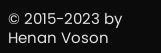© 2015-2023 by Henan Voson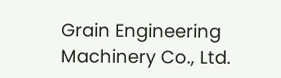Grain Engineering Machinery Co., Ltd.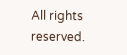All rights reserved.